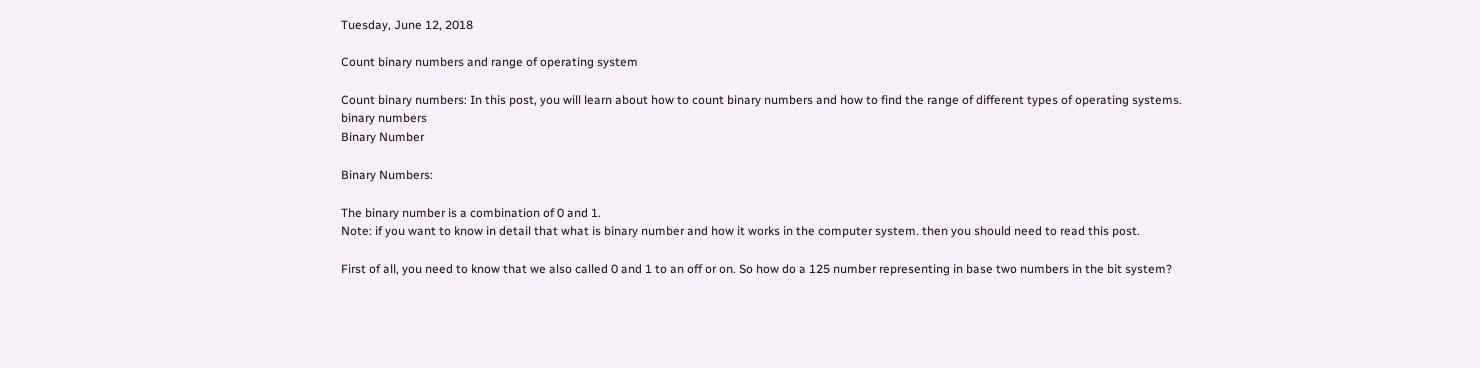Tuesday, June 12, 2018

Count binary numbers and range of operating system

Count binary numbers: In this post, you will learn about how to count binary numbers and how to find the range of different types of operating systems.
binary numbers
Binary Number

Binary Numbers:

The binary number is a combination of 0 and 1.
Note: if you want to know in detail that what is binary number and how it works in the computer system. then you should need to read this post.

First of all, you need to know that we also called 0 and 1 to an off or on. So how do a 125 number representing in base two numbers in the bit system?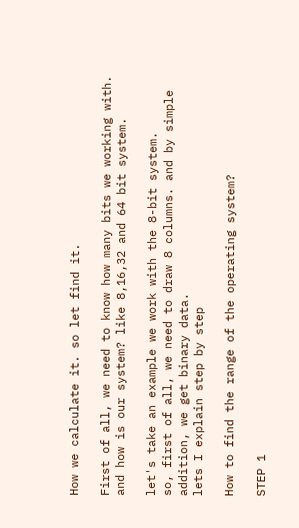How we calculate it. so let find it.

First of all, we need to know how many bits we working with. and how is our system? like 8,16,32 and 64 bit system.

let's take an example we work with the 8-bit system.
so, first of all, we need to draw 8 columns. and by simple addition, we get binary data.
lets I explain step by step

How to find the range of the operating system?

STEP 1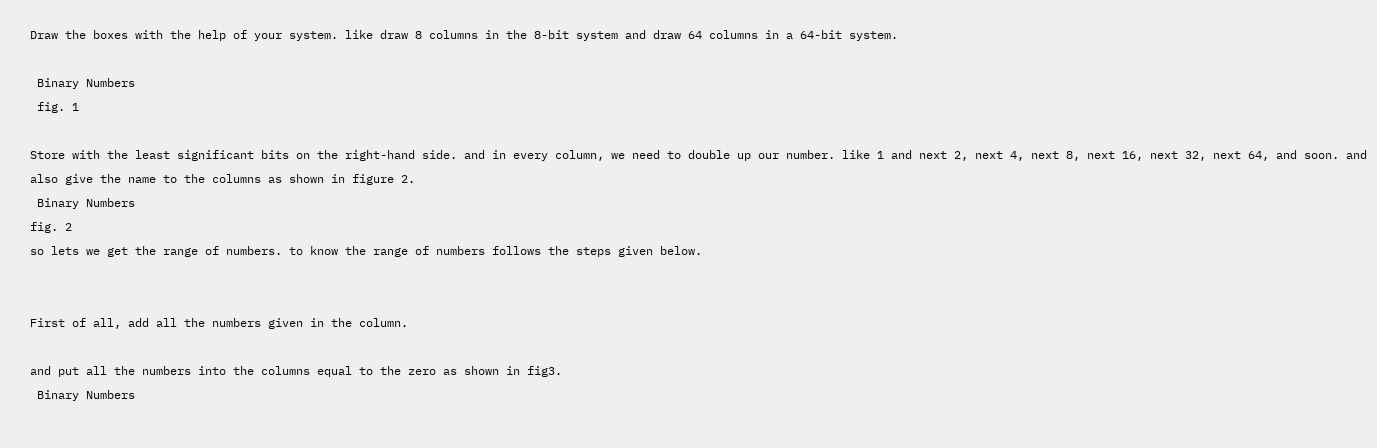Draw the boxes with the help of your system. like draw 8 columns in the 8-bit system and draw 64 columns in a 64-bit system.

 Binary Numbers
 fig. 1

Store with the least significant bits on the right-hand side. and in every column, we need to double up our number. like 1 and next 2, next 4, next 8, next 16, next 32, next 64, and soon. and also give the name to the columns as shown in figure 2.
 Binary Numbers
fig. 2
so lets we get the range of numbers. to know the range of numbers follows the steps given below.


First of all, add all the numbers given in the column.

and put all the numbers into the columns equal to the zero as shown in fig3.
 Binary Numbers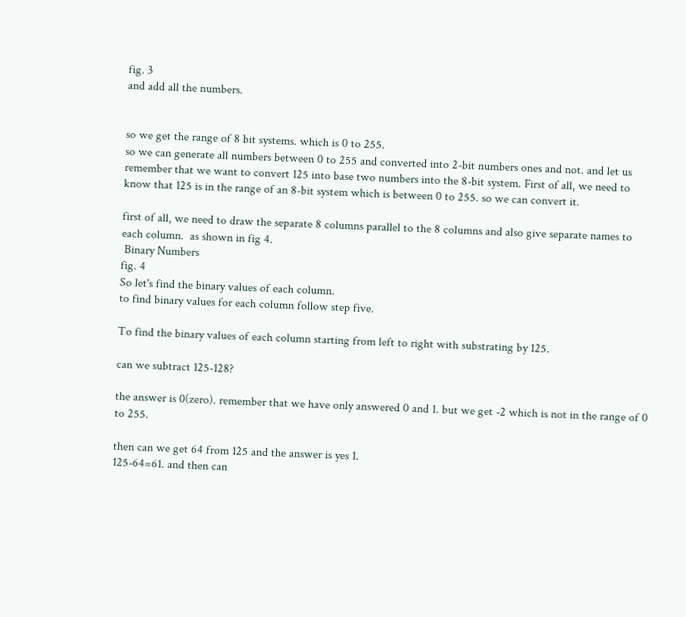fig. 3
and add all the numbers.


so we get the range of 8 bit systems. which is 0 to 255.
so we can generate all numbers between 0 to 255 and converted into 2-bit numbers ones and not. and let us remember that we want to convert 125 into base two numbers into the 8-bit system. First of all, we need to know that 125 is in the range of an 8-bit system which is between 0 to 255. so we can convert it.

first of all, we need to draw the separate 8 columns parallel to the 8 columns and also give separate names to each column.  as shown in fig 4.
 Binary Numbers
fig. 4
So let's find the binary values of each column.
to find binary values for each column follow step five.

To find the binary values of each column starting from left to right with substrating by 125.

can we subtract 125-128?

the answer is 0(zero). remember that we have only answered 0 and 1. but we get -2 which is not in the range of 0 to 255.

then can we get 64 from 125 and the answer is yes 1.
125-64=61. and then can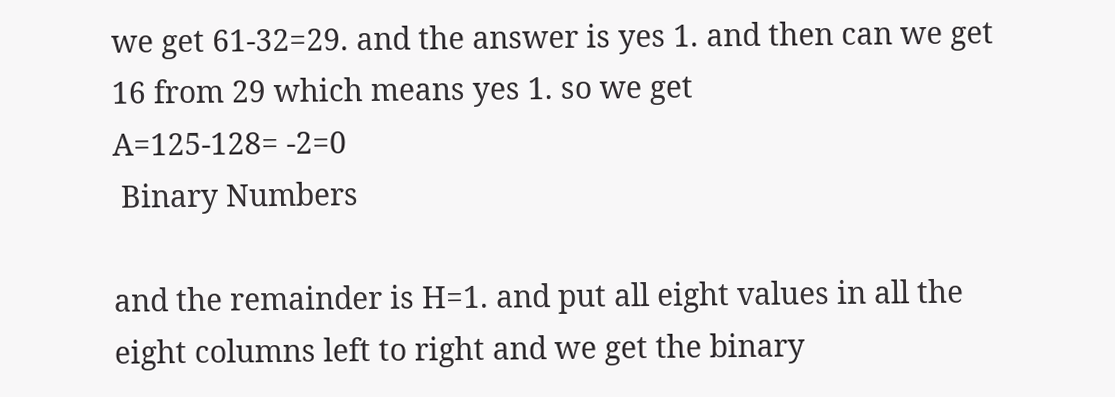we get 61-32=29. and the answer is yes 1. and then can we get 16 from 29 which means yes 1. so we get
A=125-128= -2=0
 Binary Numbers

and the remainder is H=1. and put all eight values in all the eight columns left to right and we get the binary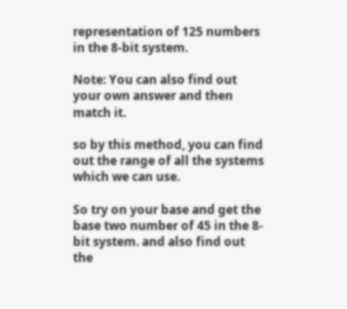representation of 125 numbers in the 8-bit system.

Note: You can also find out your own answer and then match it.

so by this method, you can find out the range of all the systems which we can use.

So try on your base and get the base two number of 45 in the 8-bit system. and also find out the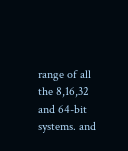range of all the 8,16,32 and 64-bit systems. and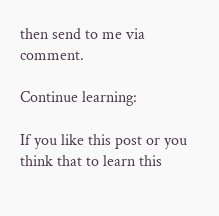then send to me via comment.

Continue learning:

If you like this post or you think that to learn this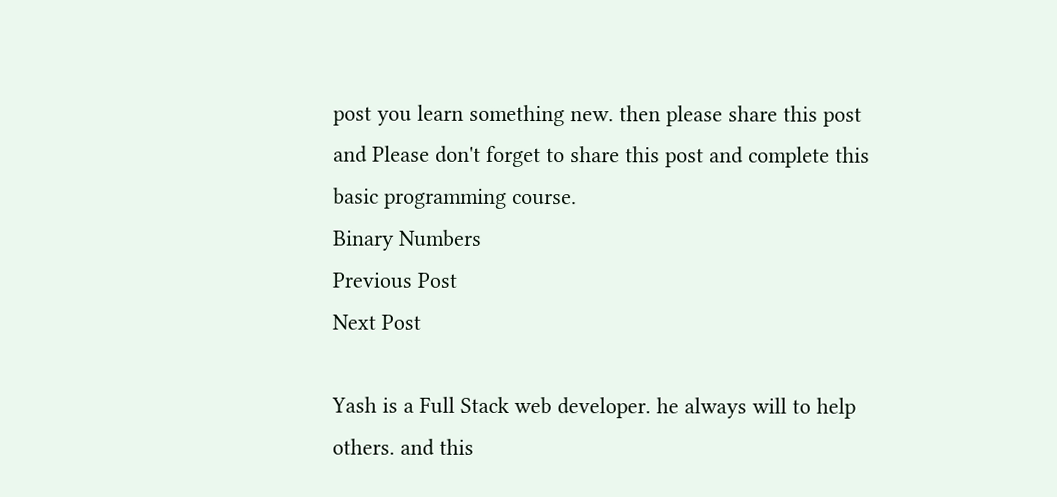post you learn something new. then please share this post and Please don't forget to share this post and complete this basic programming course.
Binary Numbers
Previous Post
Next Post

Yash is a Full Stack web developer. he always will to help others. and this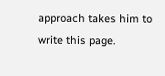approach takes him to write this page.